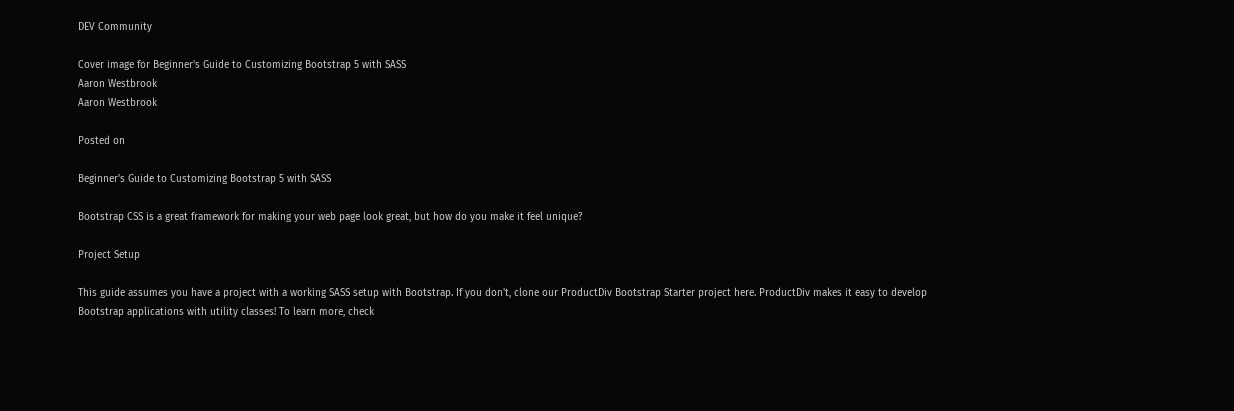DEV Community

Cover image for Beginner's Guide to Customizing Bootstrap 5 with SASS
Aaron Westbrook
Aaron Westbrook

Posted on

Beginner's Guide to Customizing Bootstrap 5 with SASS

Bootstrap CSS is a great framework for making your web page look great, but how do you make it feel unique?

Project Setup

This guide assumes you have a project with a working SASS setup with Bootstrap. If you don't, clone our ProductDiv Bootstrap Starter project here. ProductDiv makes it easy to develop Bootstrap applications with utility classes! To learn more, check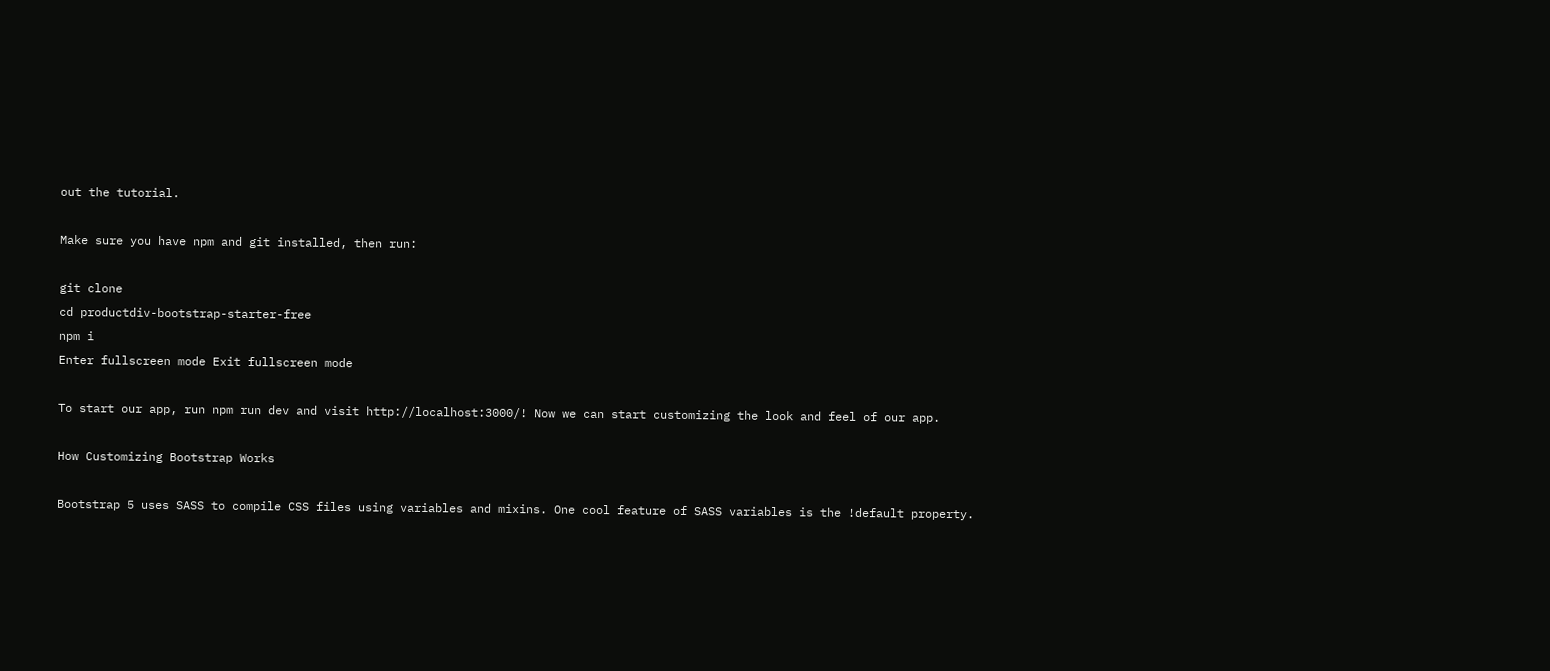out the tutorial.

Make sure you have npm and git installed, then run:

git clone
cd productdiv-bootstrap-starter-free
npm i
Enter fullscreen mode Exit fullscreen mode

To start our app, run npm run dev and visit http://localhost:3000/! Now we can start customizing the look and feel of our app.

How Customizing Bootstrap Works

Bootstrap 5 uses SASS to compile CSS files using variables and mixins. One cool feature of SASS variables is the !default property.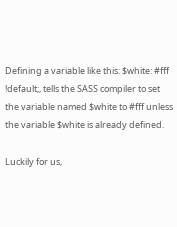Defining a variable like this: $white: #fff !default;, tells the SASS compiler to set the variable named $white to #fff unless the variable $white is already defined.

Luckily for us,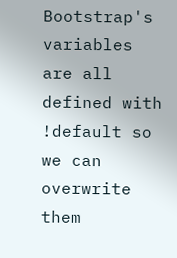Bootstrap's variables are all defined with !default so we can overwrite them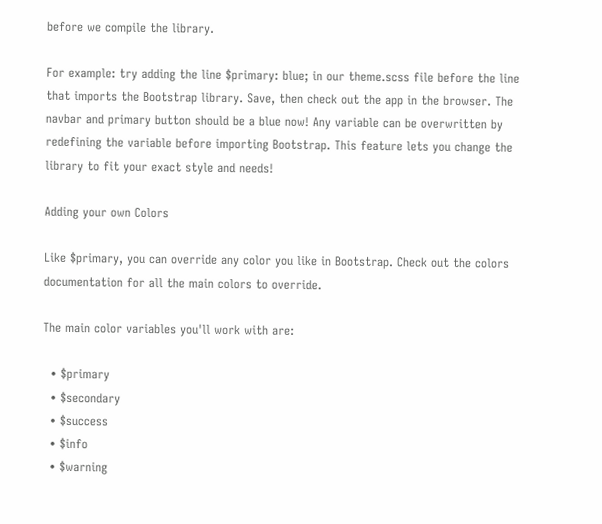before we compile the library.

For example: try adding the line $primary: blue; in our theme.scss file before the line that imports the Bootstrap library. Save, then check out the app in the browser. The navbar and primary button should be a blue now! Any variable can be overwritten by redefining the variable before importing Bootstrap. This feature lets you change the library to fit your exact style and needs!

Adding your own Colors

Like $primary, you can override any color you like in Bootstrap. Check out the colors documentation for all the main colors to override.

The main color variables you'll work with are:

  • $primary
  • $secondary
  • $success
  • $info
  • $warning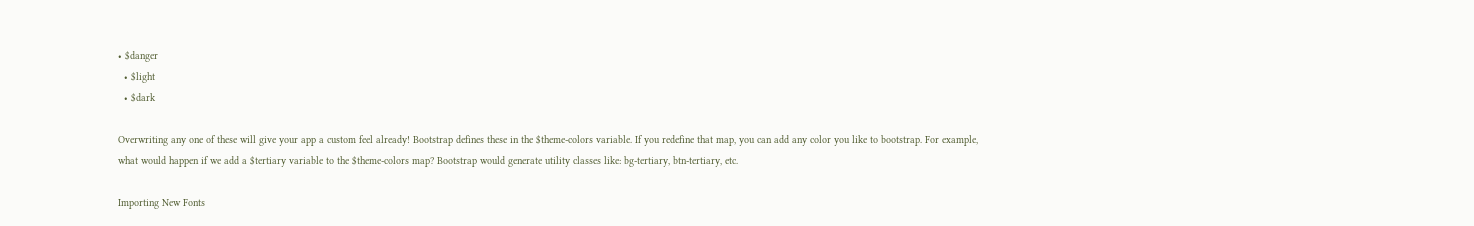• $danger
  • $light
  • $dark

Overwriting any one of these will give your app a custom feel already! Bootstrap defines these in the $theme-colors variable. If you redefine that map, you can add any color you like to bootstrap. For example, what would happen if we add a $tertiary variable to the $theme-colors map? Bootstrap would generate utility classes like: bg-tertiary, btn-tertiary, etc.

Importing New Fonts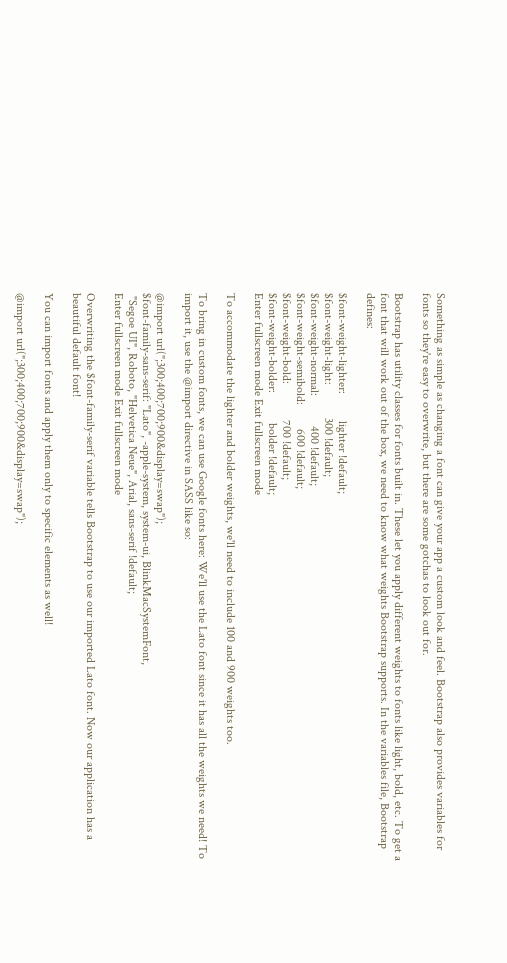Something as simple as changing a font can give your app a custom look and feel. Bootstrap also provides variables for fonts so they're easy to overwrite, but there are some gotchas to look out for.

Bootstrap has utility classes for fonts built in. These let you apply different weights to fonts like light, bold, etc. To get a font that will work out of the box, we need to know what weights Bootstrap supports. In the variables file, Bootstrap defines:

$font-weight-lighter:         lighter !default;
$font-weight-light:           300 !default;
$font-weight-normal:          400 !default;
$font-weight-semibold:        600 !default;
$font-weight-bold:            700 !default;
$font-weight-bolder:          bolder !default;
Enter fullscreen mode Exit fullscreen mode

To accommodate the lighter and bolder weights, we'll need to include 100 and 900 weights too.

To bring in custom fonts, we can use Google fonts here: We'll use the Lato font since it has all the weights we need! To import it, use the @import directive in SASS like so:

@import url(";300;400;700;900&display=swap");
$font-family-sans-serif: "Lato", -apple-system, system-ui, BlinkMacSystemFont,
 "Segoe UI", Roboto, "Helvetica Neue", Arial, sans-serif !default;
Enter fullscreen mode Exit fullscreen mode

Overwriting the $font-family-serif variable tells Bootstrap to use our imported Lato font. Now our application has a beautiful default font!

You can import fonts and apply them only to specific elements as well!

@import url(";300;400;700;900&display=swap");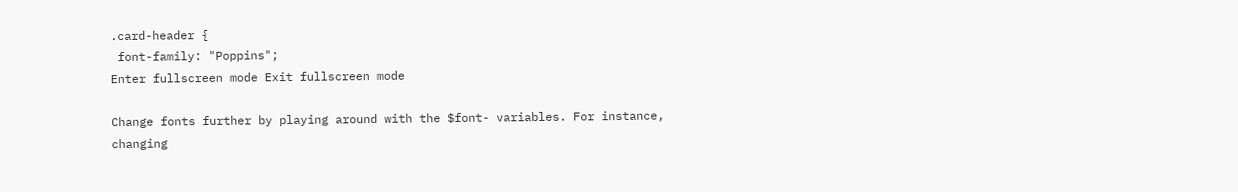.card-header {
 font-family: "Poppins";
Enter fullscreen mode Exit fullscreen mode

Change fonts further by playing around with the $font- variables. For instance, changing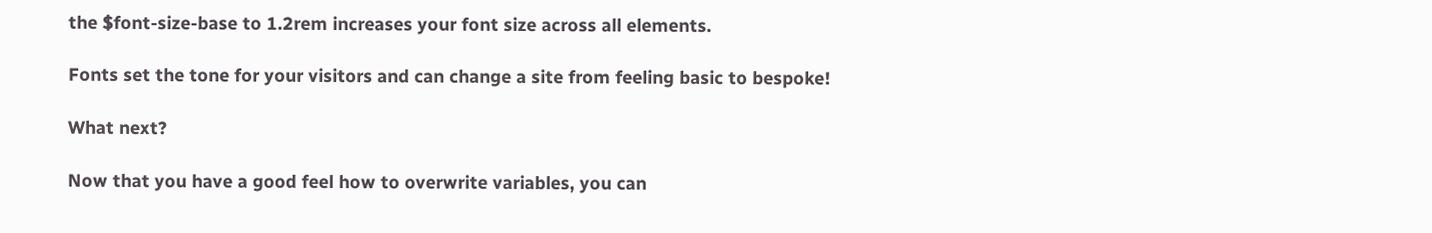the $font-size-base to 1.2rem increases your font size across all elements.

Fonts set the tone for your visitors and can change a site from feeling basic to bespoke!

What next?

Now that you have a good feel how to overwrite variables, you can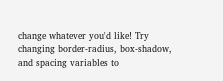change whatever you'd like! Try changing border-radius, box-shadow, and spacing variables to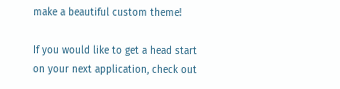make a beautiful custom theme!

If you would like to get a head start on your next application, check out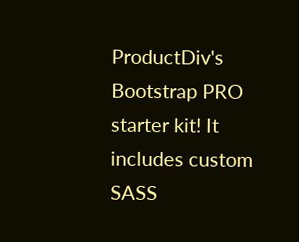ProductDiv's Bootstrap PRO starter kit! It includes custom SASS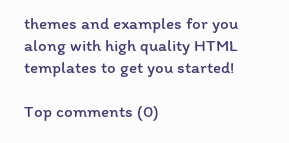themes and examples for you along with high quality HTML templates to get you started!

Top comments (0)